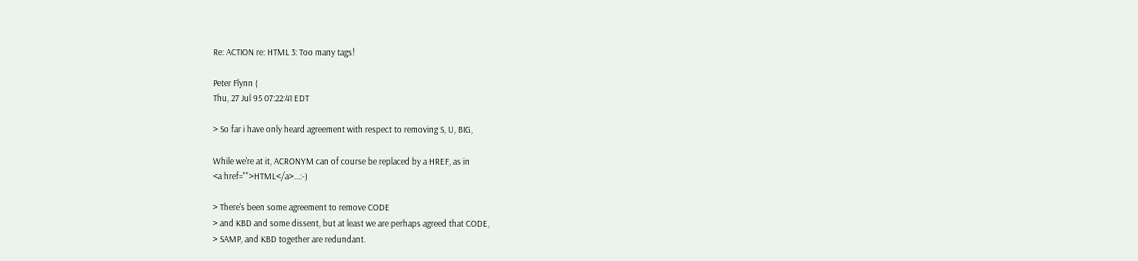Re: ACTION re: HTML 3: Too many tags!

Peter Flynn (
Thu, 27 Jul 95 07:22:41 EDT

> So far i have only heard agreement with respect to removing S, U, BIG,

While we're at it, ACRONYM can of course be replaced by a HREF, as in
<a href="">HTML</a>...:-)

> There's been some agreement to remove CODE
> and KBD and some dissent, but at least we are perhaps agreed that CODE,
> SAMP, and KBD together are redundant.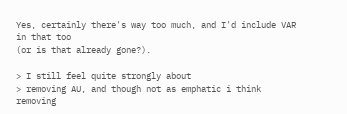Yes, certainly there's way too much, and I'd include VAR in that too
(or is that already gone?).

> I still feel quite strongly about
> removing AU, and though not as emphatic i think removing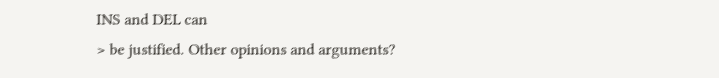INS and DEL can
> be justified. Other opinions and arguments?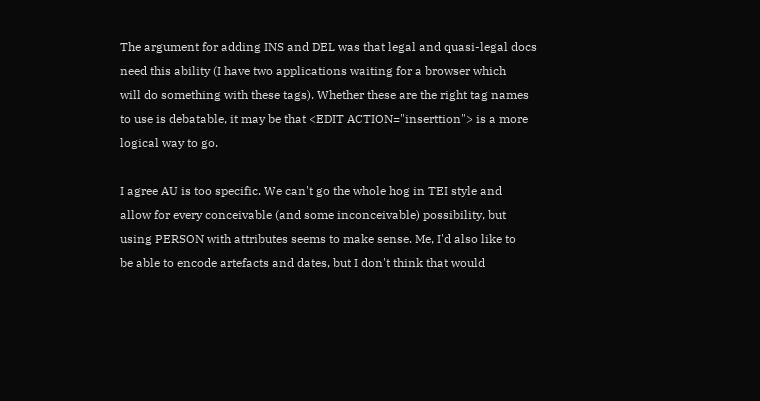The argument for adding INS and DEL was that legal and quasi-legal docs
need this ability (I have two applications waiting for a browser which
will do something with these tags). Whether these are the right tag names
to use is debatable, it may be that <EDIT ACTION="inserttion"> is a more
logical way to go.

I agree AU is too specific. We can't go the whole hog in TEI style and
allow for every conceivable (and some inconceivable) possibility, but
using PERSON with attributes seems to make sense. Me, I'd also like to
be able to encode artefacts and dates, but I don't think that would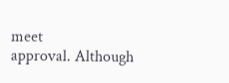meet
approval. Although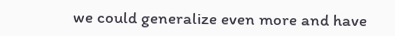we could generalize even more and have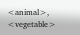<animal>,
<vegetable>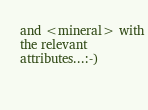and <mineral> with the relevant attributes...:-)